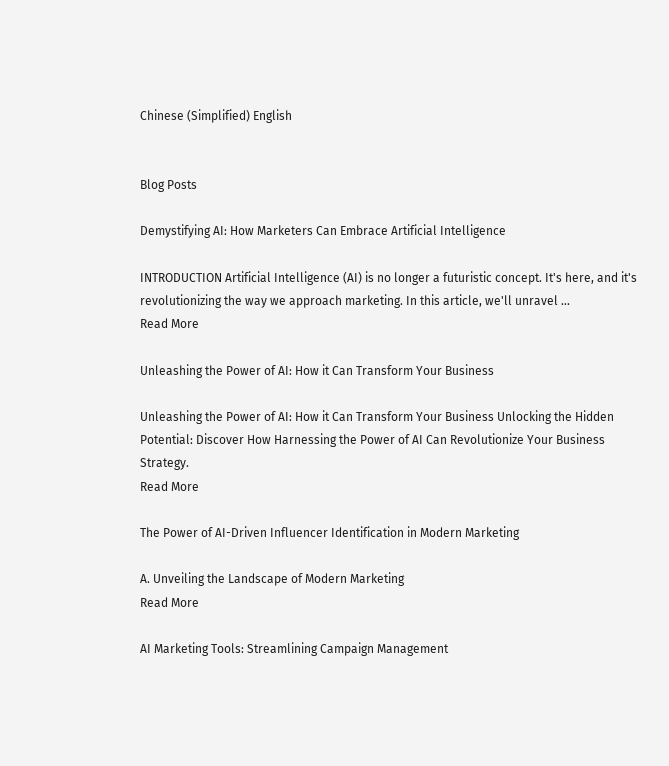Chinese (Simplified) English


Blog Posts

Demystifying AI: How Marketers Can Embrace Artificial Intelligence

INTRODUCTION Artificial Intelligence (AI) is no longer a futuristic concept. It's here, and it's revolutionizing the way we approach marketing. In this article, we'll unravel ...
Read More

Unleashing the Power of AI: How it Can Transform Your Business

Unleashing the Power of AI: How it Can Transform Your Business Unlocking the Hidden Potential: Discover How Harnessing the Power of AI Can Revolutionize Your Business Strategy.
Read More

The Power of AI-Driven Influencer Identification in Modern Marketing

A. Unveiling the Landscape of Modern Marketing
Read More

AI Marketing Tools: Streamlining Campaign Management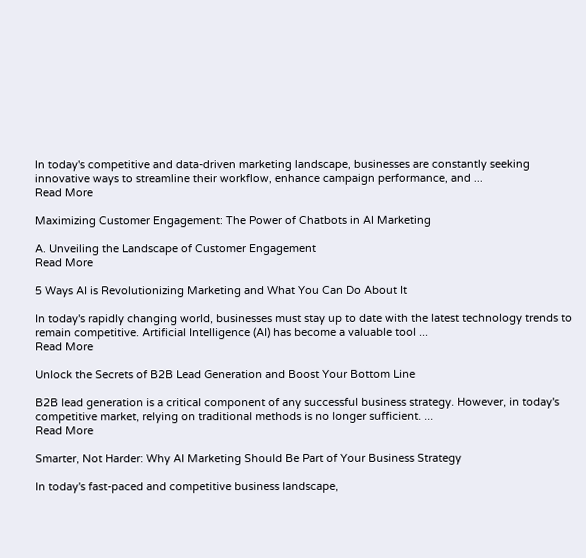In today's competitive and data-driven marketing landscape, businesses are constantly seeking innovative ways to streamline their workflow, enhance campaign performance, and ...
Read More

Maximizing Customer Engagement: The Power of Chatbots in AI Marketing

A. Unveiling the Landscape of Customer Engagement
Read More

5 Ways AI is Revolutionizing Marketing and What You Can Do About It

In today's rapidly changing world, businesses must stay up to date with the latest technology trends to remain competitive. Artificial Intelligence (AI) has become a valuable tool ...
Read More

Unlock the Secrets of B2B Lead Generation and Boost Your Bottom Line

B2B lead generation is a critical component of any successful business strategy. However, in today's competitive market, relying on traditional methods is no longer sufficient. ...
Read More

Smarter, Not Harder: Why AI Marketing Should Be Part of Your Business Strategy

In today's fast-paced and competitive business landscape,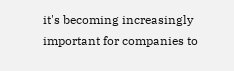it's becoming increasingly important for companies to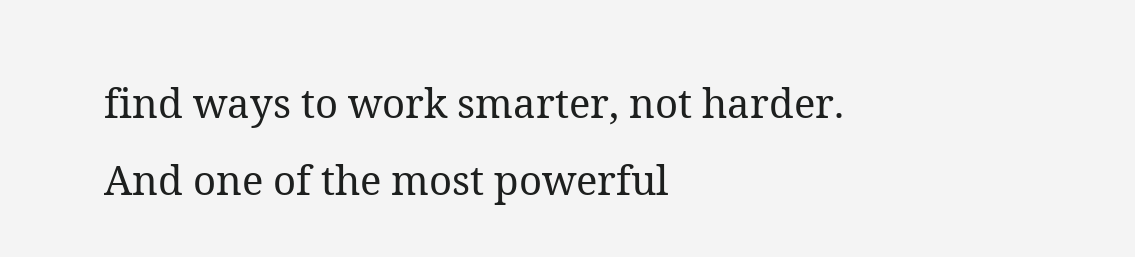find ways to work smarter, not harder. And one of the most powerful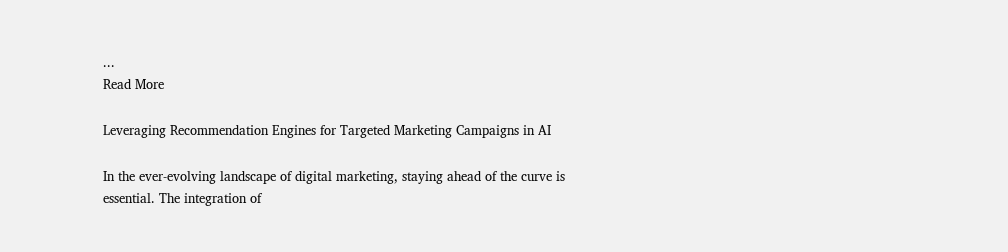...
Read More

Leveraging Recommendation Engines for Targeted Marketing Campaigns in AI

In the ever-evolving landscape of digital marketing, staying ahead of the curve is essential. The integration of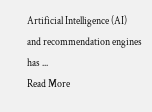Artificial Intelligence (AI) and recommendation engines has ...
Read More